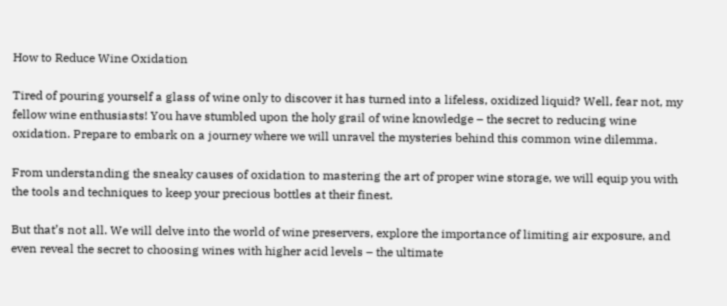How to Reduce Wine Oxidation

Tired of pouring yourself a glass of wine only to discover it has turned into a lifeless, oxidized liquid? Well, fear not, my fellow wine enthusiasts! You have stumbled upon the holy grail of wine knowledge – the secret to reducing wine oxidation. Prepare to embark on a journey where we will unravel the mysteries behind this common wine dilemma.

From understanding the sneaky causes of oxidation to mastering the art of proper wine storage, we will equip you with the tools and techniques to keep your precious bottles at their finest.

But that’s not all. We will delve into the world of wine preservers, explore the importance of limiting air exposure, and even reveal the secret to choosing wines with higher acid levels – the ultimate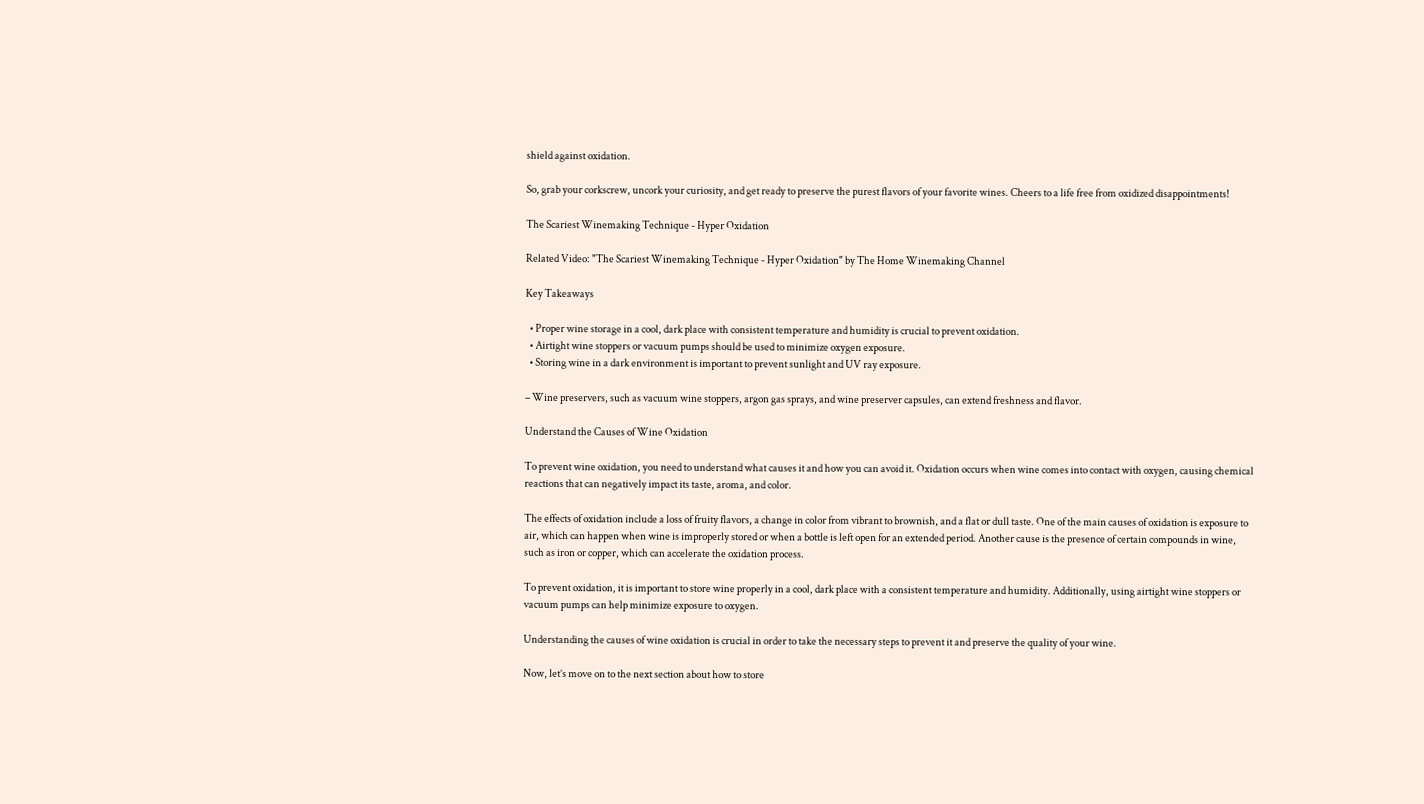shield against oxidation.

So, grab your corkscrew, uncork your curiosity, and get ready to preserve the purest flavors of your favorite wines. Cheers to a life free from oxidized disappointments!

The Scariest Winemaking Technique - Hyper Oxidation

Related Video: "The Scariest Winemaking Technique - Hyper Oxidation" by The Home Winemaking Channel

Key Takeaways

  • Proper wine storage in a cool, dark place with consistent temperature and humidity is crucial to prevent oxidation.
  • Airtight wine stoppers or vacuum pumps should be used to minimize oxygen exposure.
  • Storing wine in a dark environment is important to prevent sunlight and UV ray exposure.

– Wine preservers, such as vacuum wine stoppers, argon gas sprays, and wine preserver capsules, can extend freshness and flavor.

Understand the Causes of Wine Oxidation

To prevent wine oxidation, you need to understand what causes it and how you can avoid it. Oxidation occurs when wine comes into contact with oxygen, causing chemical reactions that can negatively impact its taste, aroma, and color.

The effects of oxidation include a loss of fruity flavors, a change in color from vibrant to brownish, and a flat or dull taste. One of the main causes of oxidation is exposure to air, which can happen when wine is improperly stored or when a bottle is left open for an extended period. Another cause is the presence of certain compounds in wine, such as iron or copper, which can accelerate the oxidation process.

To prevent oxidation, it is important to store wine properly in a cool, dark place with a consistent temperature and humidity. Additionally, using airtight wine stoppers or vacuum pumps can help minimize exposure to oxygen.

Understanding the causes of wine oxidation is crucial in order to take the necessary steps to prevent it and preserve the quality of your wine.

Now, let’s move on to the next section about how to store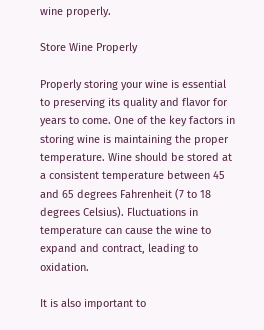wine properly.

Store Wine Properly

Properly storing your wine is essential to preserving its quality and flavor for years to come. One of the key factors in storing wine is maintaining the proper temperature. Wine should be stored at a consistent temperature between 45 and 65 degrees Fahrenheit (7 to 18 degrees Celsius). Fluctuations in temperature can cause the wine to expand and contract, leading to oxidation.

It is also important to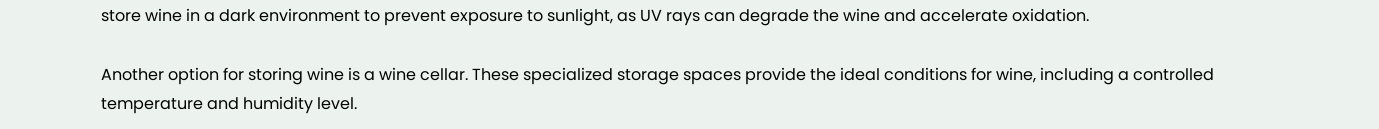store wine in a dark environment to prevent exposure to sunlight, as UV rays can degrade the wine and accelerate oxidation.

Another option for storing wine is a wine cellar. These specialized storage spaces provide the ideal conditions for wine, including a controlled temperature and humidity level.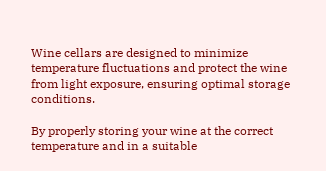Wine cellars are designed to minimize temperature fluctuations and protect the wine from light exposure, ensuring optimal storage conditions.

By properly storing your wine at the correct temperature and in a suitable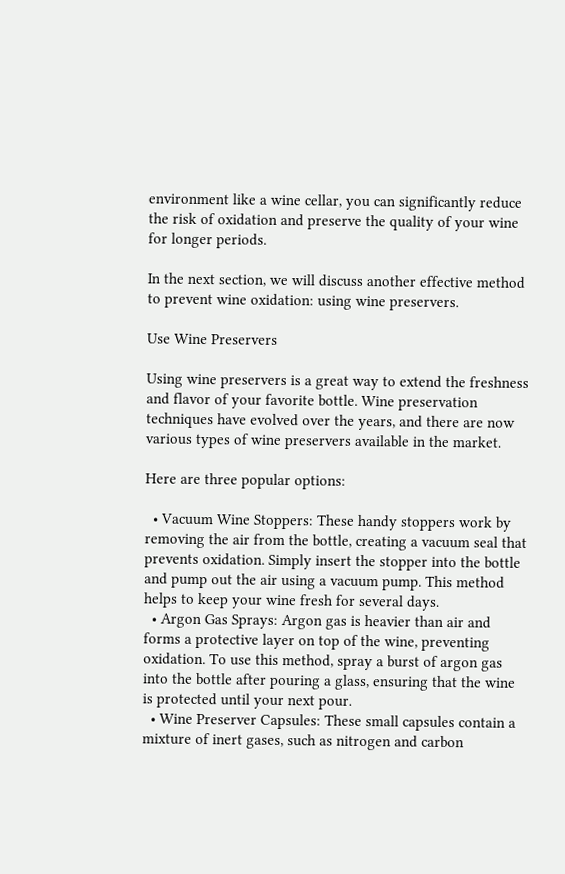environment like a wine cellar, you can significantly reduce the risk of oxidation and preserve the quality of your wine for longer periods.

In the next section, we will discuss another effective method to prevent wine oxidation: using wine preservers.

Use Wine Preservers

Using wine preservers is a great way to extend the freshness and flavor of your favorite bottle. Wine preservation techniques have evolved over the years, and there are now various types of wine preservers available in the market.

Here are three popular options:

  • Vacuum Wine Stoppers: These handy stoppers work by removing the air from the bottle, creating a vacuum seal that prevents oxidation. Simply insert the stopper into the bottle and pump out the air using a vacuum pump. This method helps to keep your wine fresh for several days.
  • Argon Gas Sprays: Argon gas is heavier than air and forms a protective layer on top of the wine, preventing oxidation. To use this method, spray a burst of argon gas into the bottle after pouring a glass, ensuring that the wine is protected until your next pour.
  • Wine Preserver Capsules: These small capsules contain a mixture of inert gases, such as nitrogen and carbon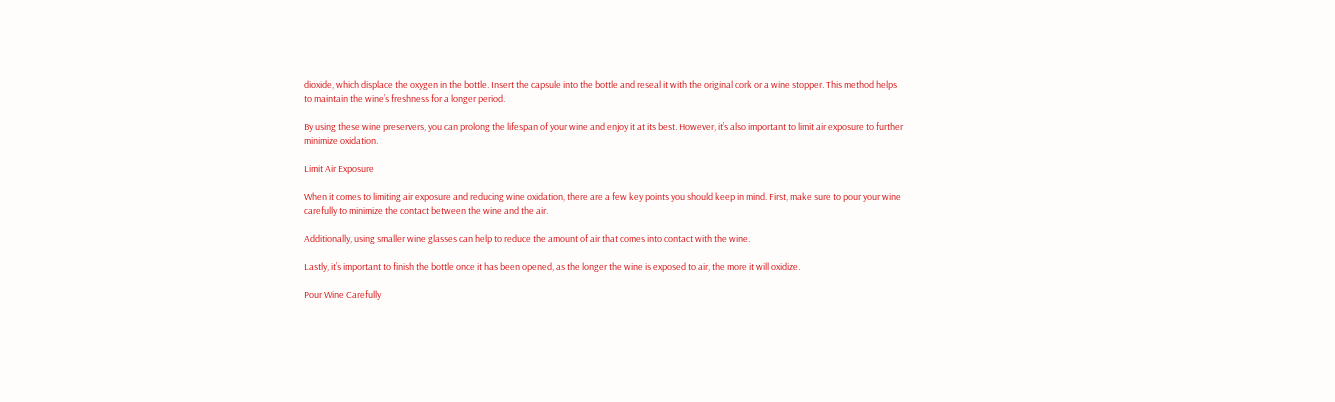dioxide, which displace the oxygen in the bottle. Insert the capsule into the bottle and reseal it with the original cork or a wine stopper. This method helps to maintain the wine’s freshness for a longer period.

By using these wine preservers, you can prolong the lifespan of your wine and enjoy it at its best. However, it’s also important to limit air exposure to further minimize oxidation.

Limit Air Exposure

When it comes to limiting air exposure and reducing wine oxidation, there are a few key points you should keep in mind. First, make sure to pour your wine carefully to minimize the contact between the wine and the air.

Additionally, using smaller wine glasses can help to reduce the amount of air that comes into contact with the wine.

Lastly, it’s important to finish the bottle once it has been opened, as the longer the wine is exposed to air, the more it will oxidize.

Pour Wine Carefully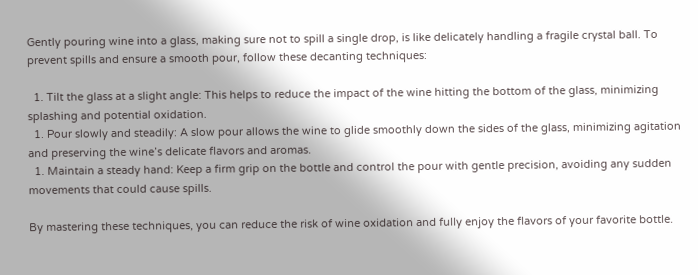Gently pouring wine into a glass, making sure not to spill a single drop, is like delicately handling a fragile crystal ball. To prevent spills and ensure a smooth pour, follow these decanting techniques:

  1. Tilt the glass at a slight angle: This helps to reduce the impact of the wine hitting the bottom of the glass, minimizing splashing and potential oxidation.
  1. Pour slowly and steadily: A slow pour allows the wine to glide smoothly down the sides of the glass, minimizing agitation and preserving the wine’s delicate flavors and aromas.
  1. Maintain a steady hand: Keep a firm grip on the bottle and control the pour with gentle precision, avoiding any sudden movements that could cause spills.

By mastering these techniques, you can reduce the risk of wine oxidation and fully enjoy the flavors of your favorite bottle.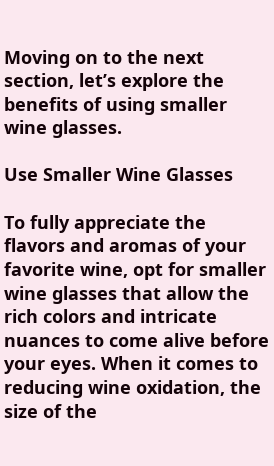Moving on to the next section, let’s explore the benefits of using smaller wine glasses.

Use Smaller Wine Glasses

To fully appreciate the flavors and aromas of your favorite wine, opt for smaller wine glasses that allow the rich colors and intricate nuances to come alive before your eyes. When it comes to reducing wine oxidation, the size of the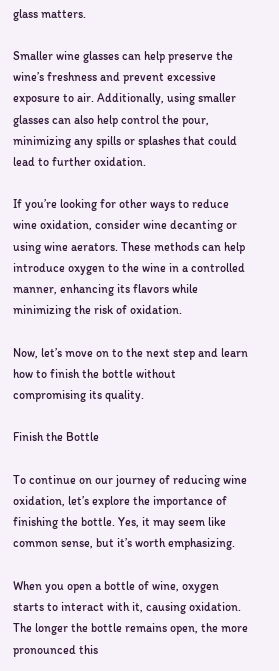glass matters.

Smaller wine glasses can help preserve the wine’s freshness and prevent excessive exposure to air. Additionally, using smaller glasses can also help control the pour, minimizing any spills or splashes that could lead to further oxidation.

If you’re looking for other ways to reduce wine oxidation, consider wine decanting or using wine aerators. These methods can help introduce oxygen to the wine in a controlled manner, enhancing its flavors while minimizing the risk of oxidation.

Now, let’s move on to the next step and learn how to finish the bottle without compromising its quality.

Finish the Bottle

To continue on our journey of reducing wine oxidation, let’s explore the importance of finishing the bottle. Yes, it may seem like common sense, but it’s worth emphasizing.

When you open a bottle of wine, oxygen starts to interact with it, causing oxidation. The longer the bottle remains open, the more pronounced this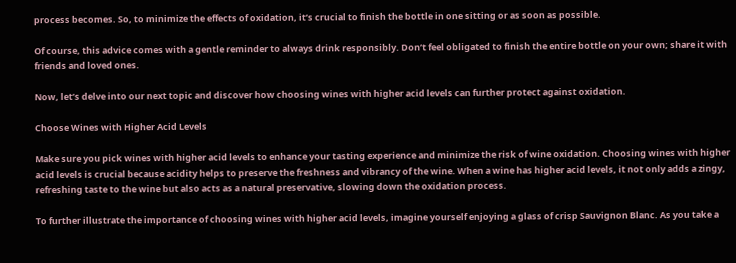process becomes. So, to minimize the effects of oxidation, it’s crucial to finish the bottle in one sitting or as soon as possible.

Of course, this advice comes with a gentle reminder to always drink responsibly. Don’t feel obligated to finish the entire bottle on your own; share it with friends and loved ones.

Now, let’s delve into our next topic and discover how choosing wines with higher acid levels can further protect against oxidation.

Choose Wines with Higher Acid Levels

Make sure you pick wines with higher acid levels to enhance your tasting experience and minimize the risk of wine oxidation. Choosing wines with higher acid levels is crucial because acidity helps to preserve the freshness and vibrancy of the wine. When a wine has higher acid levels, it not only adds a zingy, refreshing taste to the wine but also acts as a natural preservative, slowing down the oxidation process.

To further illustrate the importance of choosing wines with higher acid levels, imagine yourself enjoying a glass of crisp Sauvignon Blanc. As you take a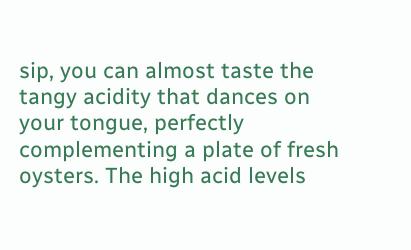sip, you can almost taste the tangy acidity that dances on your tongue, perfectly complementing a plate of fresh oysters. The high acid levels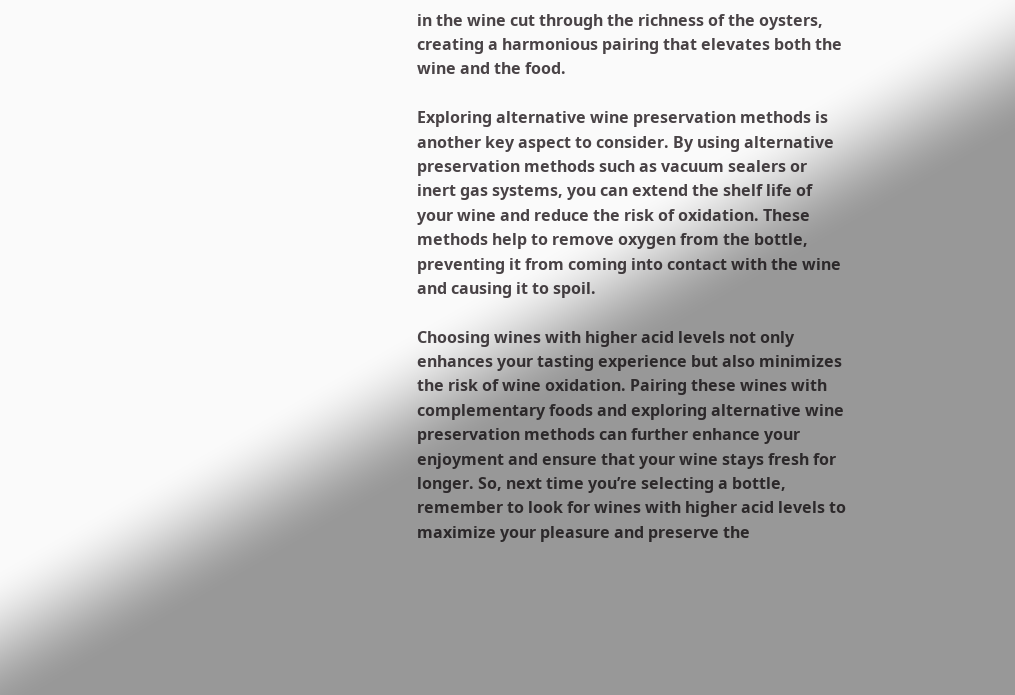in the wine cut through the richness of the oysters, creating a harmonious pairing that elevates both the wine and the food.

Exploring alternative wine preservation methods is another key aspect to consider. By using alternative preservation methods such as vacuum sealers or inert gas systems, you can extend the shelf life of your wine and reduce the risk of oxidation. These methods help to remove oxygen from the bottle, preventing it from coming into contact with the wine and causing it to spoil.

Choosing wines with higher acid levels not only enhances your tasting experience but also minimizes the risk of wine oxidation. Pairing these wines with complementary foods and exploring alternative wine preservation methods can further enhance your enjoyment and ensure that your wine stays fresh for longer. So, next time you’re selecting a bottle, remember to look for wines with higher acid levels to maximize your pleasure and preserve the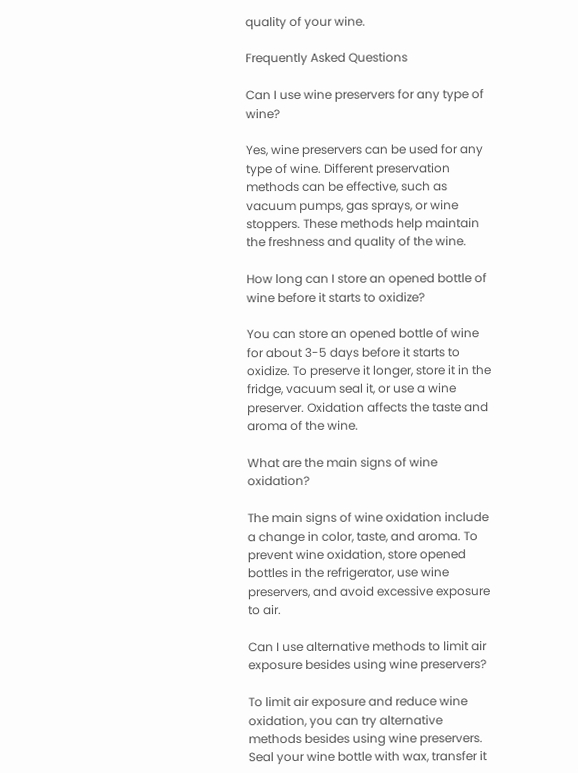quality of your wine.

Frequently Asked Questions

Can I use wine preservers for any type of wine?

Yes, wine preservers can be used for any type of wine. Different preservation methods can be effective, such as vacuum pumps, gas sprays, or wine stoppers. These methods help maintain the freshness and quality of the wine.

How long can I store an opened bottle of wine before it starts to oxidize?

You can store an opened bottle of wine for about 3-5 days before it starts to oxidize. To preserve it longer, store it in the fridge, vacuum seal it, or use a wine preserver. Oxidation affects the taste and aroma of the wine.

What are the main signs of wine oxidation?

The main signs of wine oxidation include a change in color, taste, and aroma. To prevent wine oxidation, store opened bottles in the refrigerator, use wine preservers, and avoid excessive exposure to air.

Can I use alternative methods to limit air exposure besides using wine preservers?

To limit air exposure and reduce wine oxidation, you can try alternative methods besides using wine preservers. Seal your wine bottle with wax, transfer it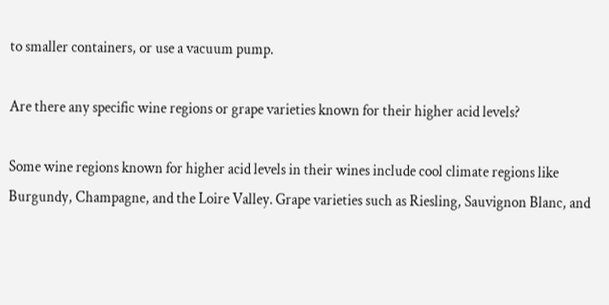to smaller containers, or use a vacuum pump.

Are there any specific wine regions or grape varieties known for their higher acid levels?

Some wine regions known for higher acid levels in their wines include cool climate regions like Burgundy, Champagne, and the Loire Valley. Grape varieties such as Riesling, Sauvignon Blanc, and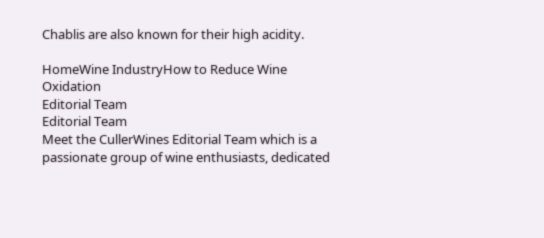Chablis are also known for their high acidity.

HomeWine IndustryHow to Reduce Wine Oxidation
Editorial Team
Editorial Team
Meet the CullerWines Editorial Team which is a passionate group of wine enthusiasts, dedicated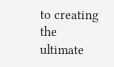to creating the ultimate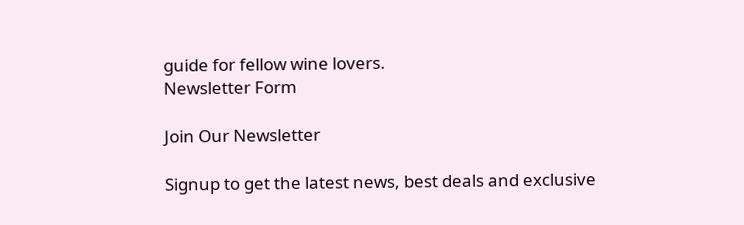guide for fellow wine lovers.
Newsletter Form

Join Our Newsletter

Signup to get the latest news, best deals and exclusive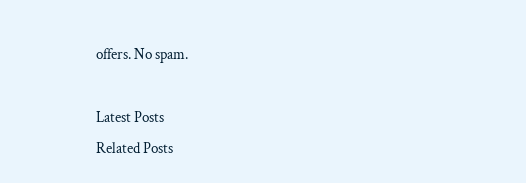offers. No spam.

Latest Posts
Related Posts